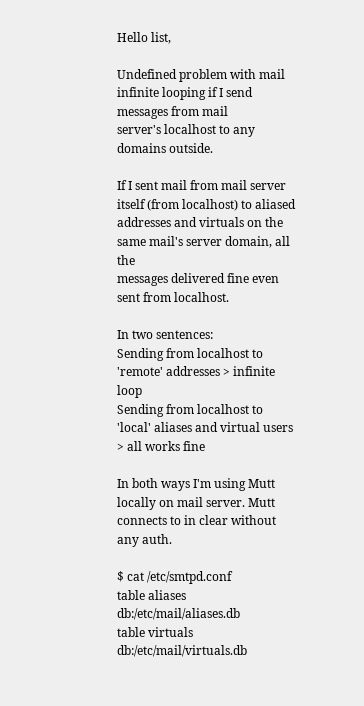Hello list,

Undefined problem with mail infinite looping if I send messages from mail
server's localhost to any domains outside.

If I sent mail from mail server itself (from localhost) to aliased
addresses and virtuals on the same mail's server domain, all the
messages delivered fine even sent from localhost.

In two sentences:
Sending from localhost to 'remote' addresses > infinite loop
Sending from localhost to 'local' aliases and virtual users > all works fine

In both ways I'm using Mutt locally on mail server. Mutt connects to in clear without any auth.

$ cat /etc/smtpd.conf
table aliases db:/etc/mail/aliases.db
table virtuals db:/etc/mail/virtuals.db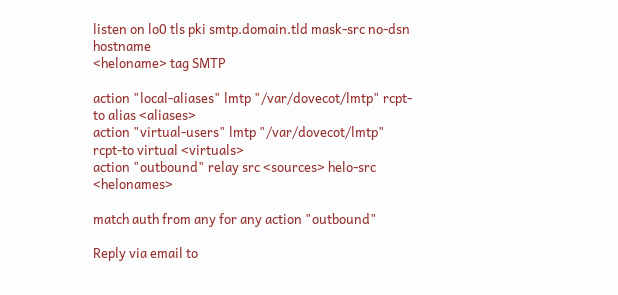listen on lo0 tls pki smtp.domain.tld mask-src no-dsn hostname
<heloname> tag SMTP

action "local-aliases" lmtp "/var/dovecot/lmtp" rcpt-to alias <aliases>
action "virtual-users" lmtp "/var/dovecot/lmtp" rcpt-to virtual <virtuals>
action "outbound" relay src <sources> helo-src <helonames>

match auth from any for any action "outbound"

Reply via email to